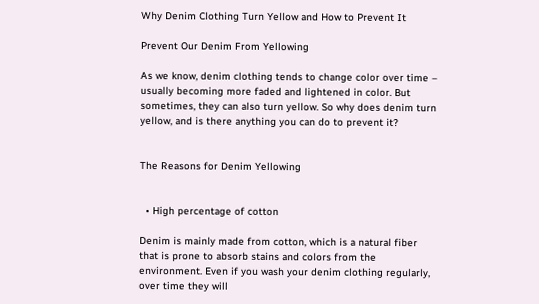Why Denim Clothing Turn Yellow and How to Prevent It

Prevent Our Denim From Yellowing

As we know, denim clothing tends to change color over time – usually becoming more faded and lightened in color. But sometimes, they can also turn yellow. So why does denim turn yellow, and is there anything you can do to prevent it?


The Reasons for Denim Yellowing


  • High percentage of cotton

Denim is mainly made from cotton, which is a natural fiber that is prone to absorb stains and colors from the environment. Even if you wash your denim clothing regularly, over time they will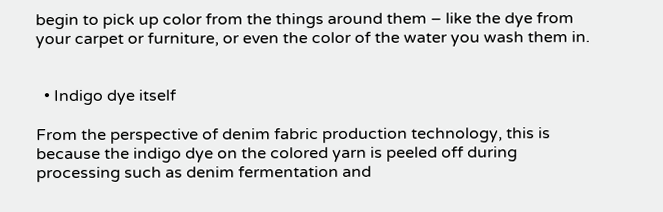begin to pick up color from the things around them – like the dye from your carpet or furniture, or even the color of the water you wash them in.


  • Indigo dye itself

From the perspective of denim fabric production technology, this is because the indigo dye on the colored yarn is peeled off during processing such as denim fermentation and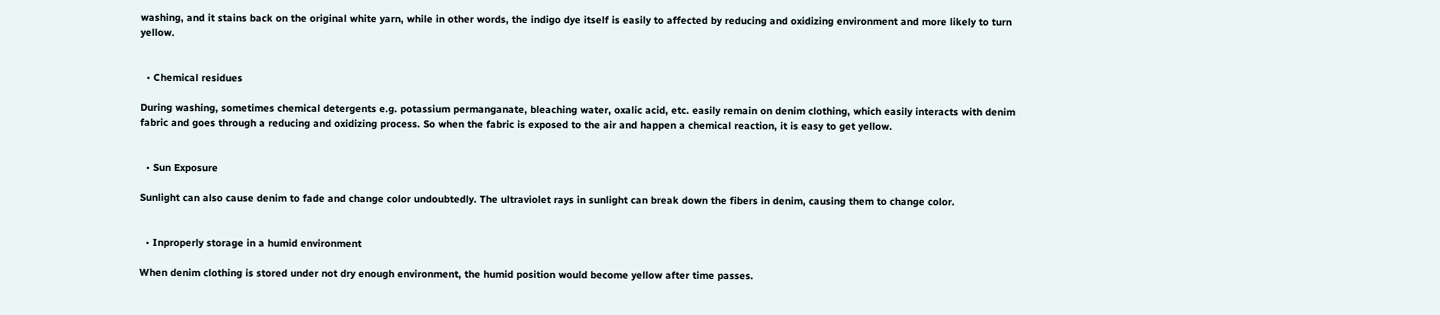washing, and it stains back on the original white yarn, while in other words, the indigo dye itself is easily to affected by reducing and oxidizing environment and more likely to turn yellow.


  • Chemical residues

During washing, sometimes chemical detergents e.g. potassium permanganate, bleaching water, oxalic acid, etc. easily remain on denim clothing, which easily interacts with denim fabric and goes through a reducing and oxidizing process. So when the fabric is exposed to the air and happen a chemical reaction, it is easy to get yellow.


  • Sun Exposure

Sunlight can also cause denim to fade and change color undoubtedly. The ultraviolet rays in sunlight can break down the fibers in denim, causing them to change color.


  • Inproperly storage in a humid environment

When denim clothing is stored under not dry enough environment, the humid position would become yellow after time passes.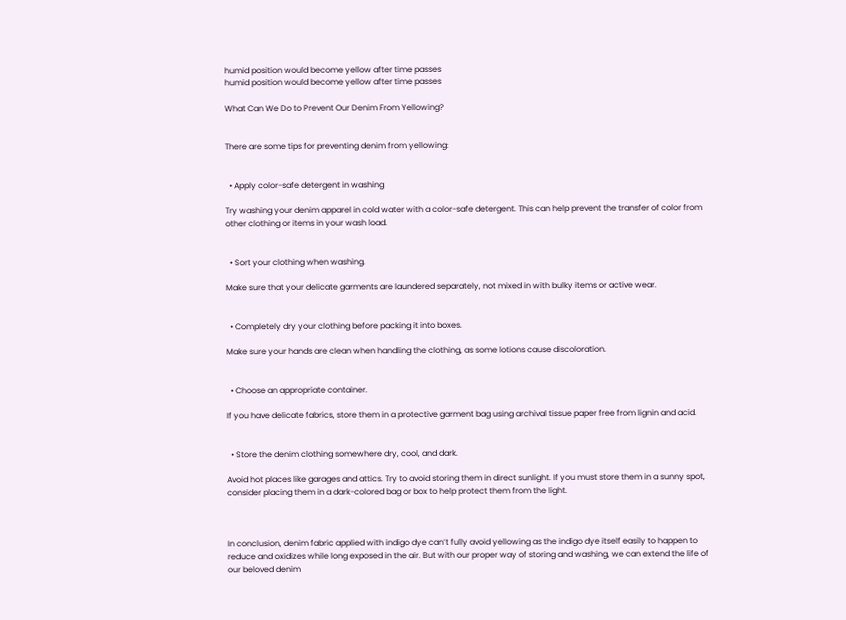humid position would become yellow after time passes
humid position would become yellow after time passes

What Can We Do to Prevent Our Denim From Yellowing?


There are some tips for preventing denim from yellowing:


  • Apply color-safe detergent in washing

Try washing your denim apparel in cold water with a color-safe detergent. This can help prevent the transfer of color from other clothing or items in your wash load.


  • Sort your clothing when washing.

Make sure that your delicate garments are laundered separately, not mixed in with bulky items or active wear.


  • Completely dry your clothing before packing it into boxes.

Make sure your hands are clean when handling the clothing, as some lotions cause discoloration.


  • Choose an appropriate container.

If you have delicate fabrics, store them in a protective garment bag using archival tissue paper free from lignin and acid.


  • Store the denim clothing somewhere dry, cool, and dark.

Avoid hot places like garages and attics. Try to avoid storing them in direct sunlight. If you must store them in a sunny spot, consider placing them in a dark-colored bag or box to help protect them from the light.



In conclusion, denim fabric applied with indigo dye can’t fully avoid yellowing as the indigo dye itself easily to happen to reduce and oxidizes while long exposed in the air. But with our proper way of storing and washing, we can extend the life of our beloved denim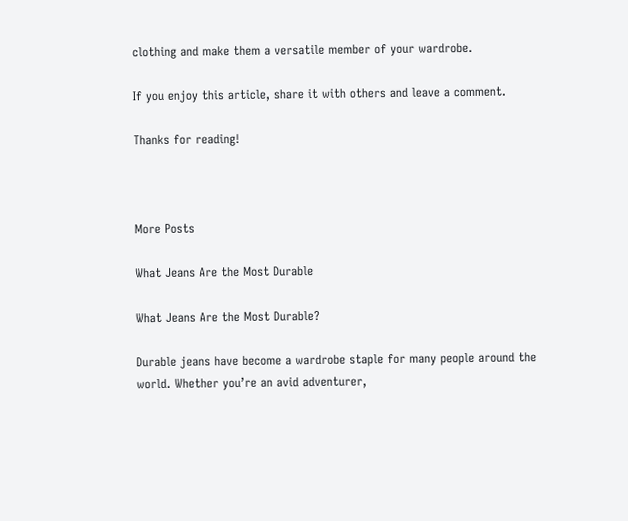clothing and make them a versatile member of your wardrobe.

If you enjoy this article, share it with others and leave a comment.

Thanks for reading!



More Posts

What Jeans Are the Most Durable

What Jeans Are the Most Durable?

Durable jeans have become a wardrobe staple for many people around the world. Whether you’re an avid adventurer,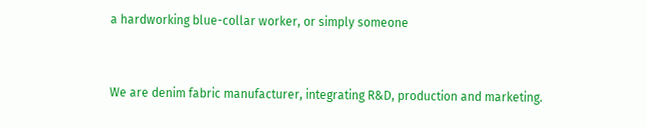a hardworking blue-collar worker, or simply someone


We are denim fabric manufacturer, integrating R&D, production and marketing.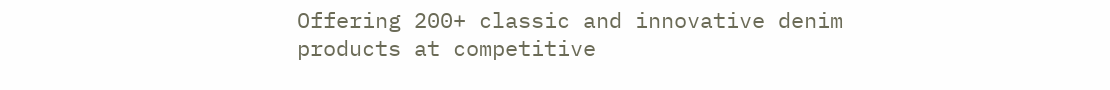Offering 200+ classic and innovative denim products at competitive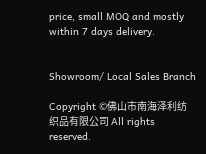price, small MOQ and mostly within 7 days delivery.


Showroom/ Local Sales Branch

Copyright ©佛山市南海泽利纺织品有限公司 All rights reserved.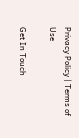Privacy Policy | Terms of Use

Get In Touch